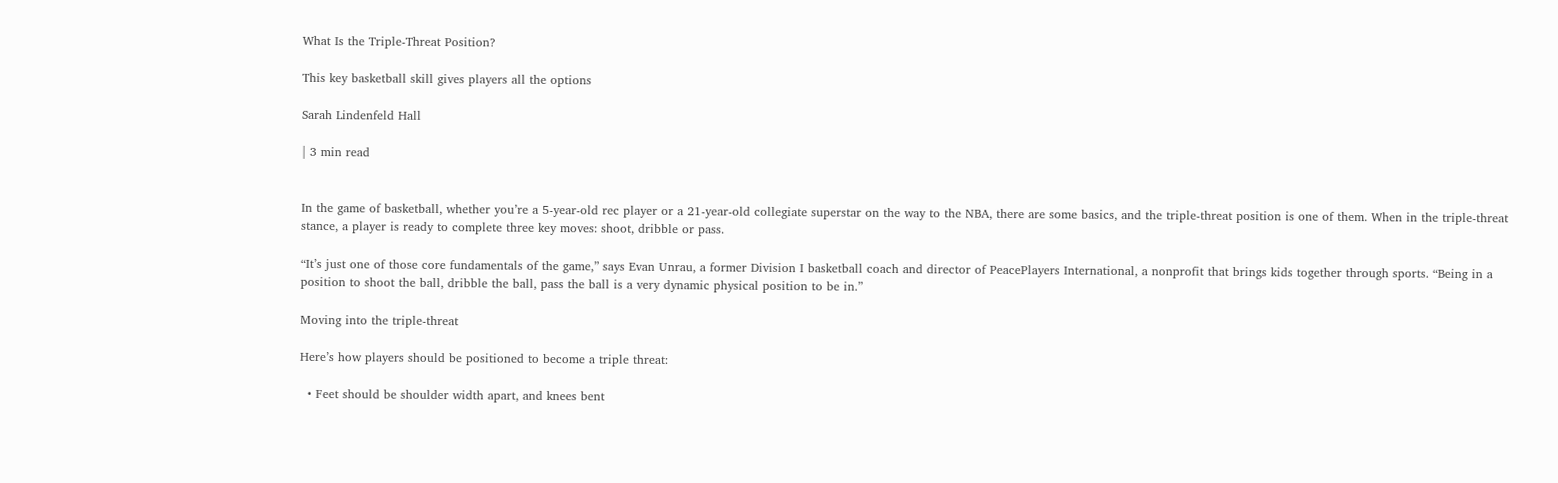What Is the Triple-Threat Position?

This key basketball skill gives players all the options

Sarah Lindenfeld Hall

| 3 min read


In the game of basketball, whether you’re a 5-year-old rec player or a 21-year-old collegiate superstar on the way to the NBA, there are some basics, and the triple-threat position is one of them. When in the triple-threat stance, a player is ready to complete three key moves: shoot, dribble or pass.

“It’s just one of those core fundamentals of the game,” says Evan Unrau, a former Division I basketball coach and director of PeacePlayers International, a nonprofit that brings kids together through sports. “Being in a position to shoot the ball, dribble the ball, pass the ball is a very dynamic physical position to be in.”

Moving into the triple-threat

Here’s how players should be positioned to become a triple threat:

  • Feet should be shoulder width apart, and knees bent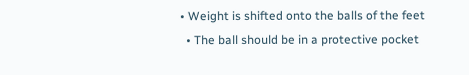• Weight is shifted onto the balls of the feet
  • The ball should be in a protective pocket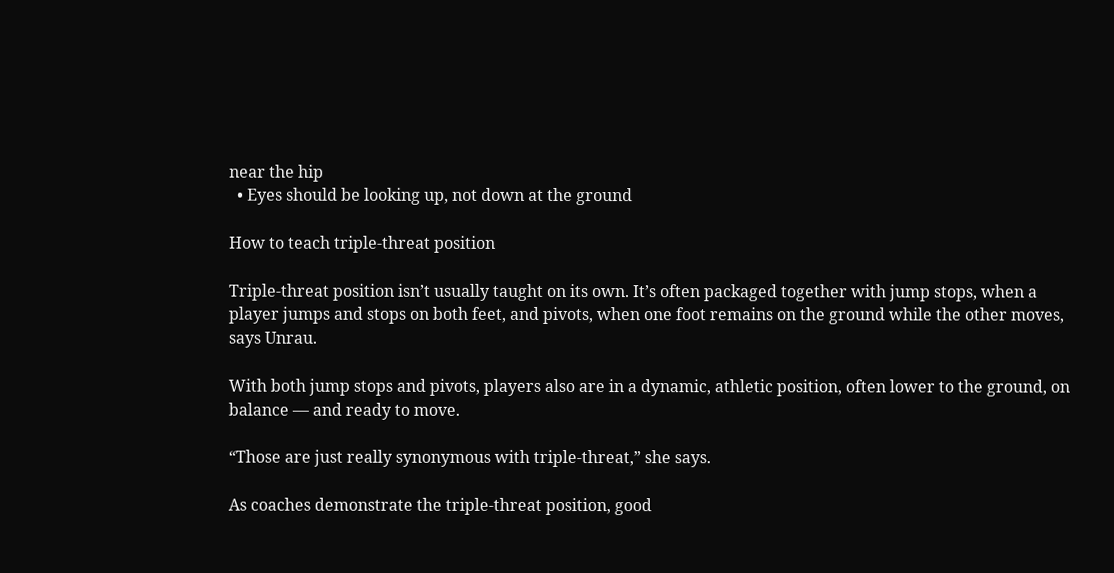near the hip
  • Eyes should be looking up, not down at the ground

How to teach triple-threat position

Triple-threat position isn’t usually taught on its own. It’s often packaged together with jump stops, when a player jumps and stops on both feet, and pivots, when one foot remains on the ground while the other moves, says Unrau.

With both jump stops and pivots, players also are in a dynamic, athletic position, often lower to the ground, on balance — and ready to move.

“Those are just really synonymous with triple-threat,” she says.

As coaches demonstrate the triple-threat position, good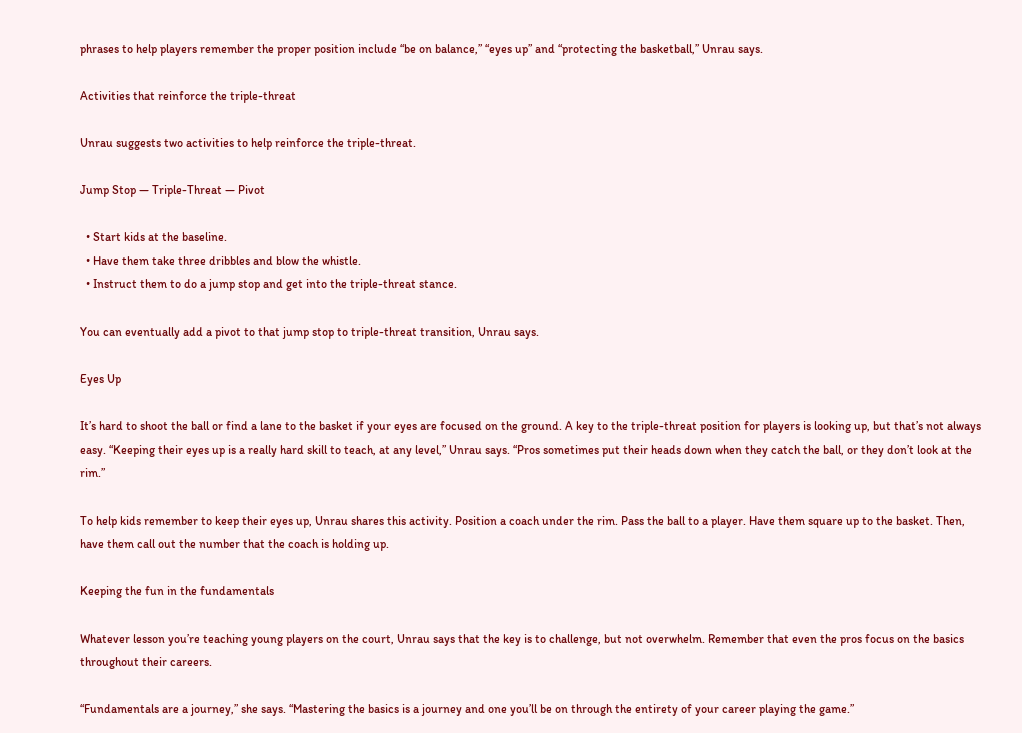phrases to help players remember the proper position include “be on balance,” “eyes up” and “protecting the basketball,” Unrau says.

Activities that reinforce the triple-threat

Unrau suggests two activities to help reinforce the triple-threat.

Jump Stop — Triple-Threat — Pivot

  • Start kids at the baseline.
  • Have them take three dribbles and blow the whistle.
  • Instruct them to do a jump stop and get into the triple-threat stance.

You can eventually add a pivot to that jump stop to triple-threat transition, Unrau says.

Eyes Up

It’s hard to shoot the ball or find a lane to the basket if your eyes are focused on the ground. A key to the triple-threat position for players is looking up, but that’s not always easy. “Keeping their eyes up is a really hard skill to teach, at any level,” Unrau says. “Pros sometimes put their heads down when they catch the ball, or they don’t look at the rim.”

To help kids remember to keep their eyes up, Unrau shares this activity. Position a coach under the rim. Pass the ball to a player. Have them square up to the basket. Then, have them call out the number that the coach is holding up.

Keeping the fun in the fundamentals

Whatever lesson you’re teaching young players on the court, Unrau says that the key is to challenge, but not overwhelm. Remember that even the pros focus on the basics throughout their careers.

“Fundamentals are a journey,” she says. “Mastering the basics is a journey and one you’ll be on through the entirety of your career playing the game.”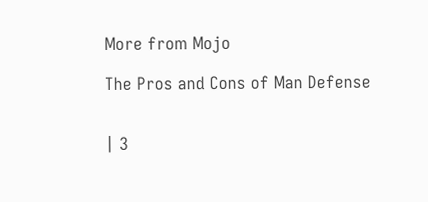More from Mojo

The Pros and Cons of Man Defense


| 3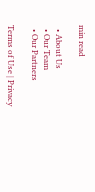min read

  • About Us
  • Our Team
  • Our Partners

Terms of Use | Privacy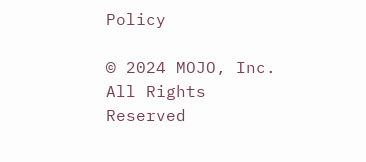Policy

© 2024 MOJO, Inc. All Rights Reserved